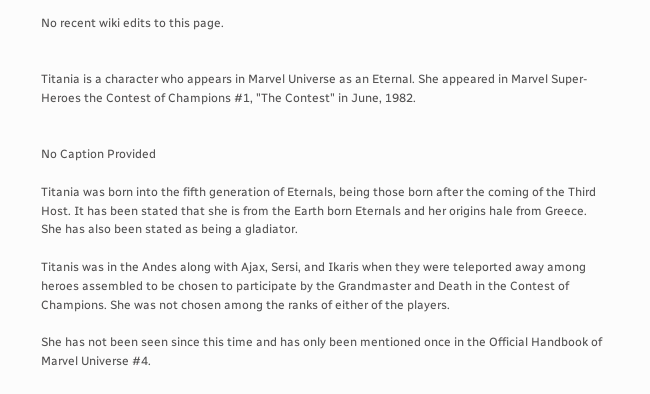No recent wiki edits to this page.


Titania is a character who appears in Marvel Universe as an Eternal. She appeared in Marvel Super-Heroes the Contest of Champions #1, "The Contest" in June, 1982.


No Caption Provided

Titania was born into the fifth generation of Eternals, being those born after the coming of the Third Host. It has been stated that she is from the Earth born Eternals and her origins hale from Greece. She has also been stated as being a gladiator.

Titanis was in the Andes along with Ajax, Sersi, and Ikaris when they were teleported away among heroes assembled to be chosen to participate by the Grandmaster and Death in the Contest of Champions. She was not chosen among the ranks of either of the players.

She has not been seen since this time and has only been mentioned once in the Official Handbook of Marvel Universe #4.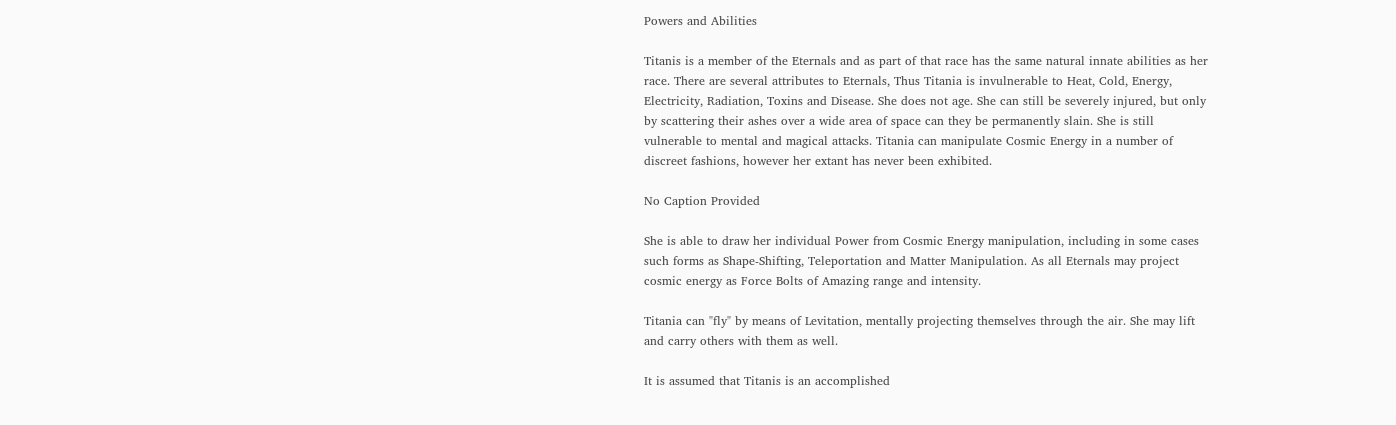Powers and Abilities

Titanis is a member of the Eternals and as part of that race has the same natural innate abilities as her race. There are several attributes to Eternals, Thus Titania is invulnerable to Heat, Cold, Energy, Electricity, Radiation, Toxins and Disease. She does not age. She can still be severely injured, but only by scattering their ashes over a wide area of space can they be permanently slain. She is still vulnerable to mental and magical attacks. Titania can manipulate Cosmic Energy in a number of discreet fashions, however her extant has never been exhibited.

No Caption Provided

She is able to draw her individual Power from Cosmic Energy manipulation, including in some cases such forms as Shape-Shifting, Teleportation and Matter Manipulation. As all Eternals may project cosmic energy as Force Bolts of Amazing range and intensity.

Titania can "fly" by means of Levitation, mentally projecting themselves through the air. She may lift and carry others with them as well.

It is assumed that Titanis is an accomplished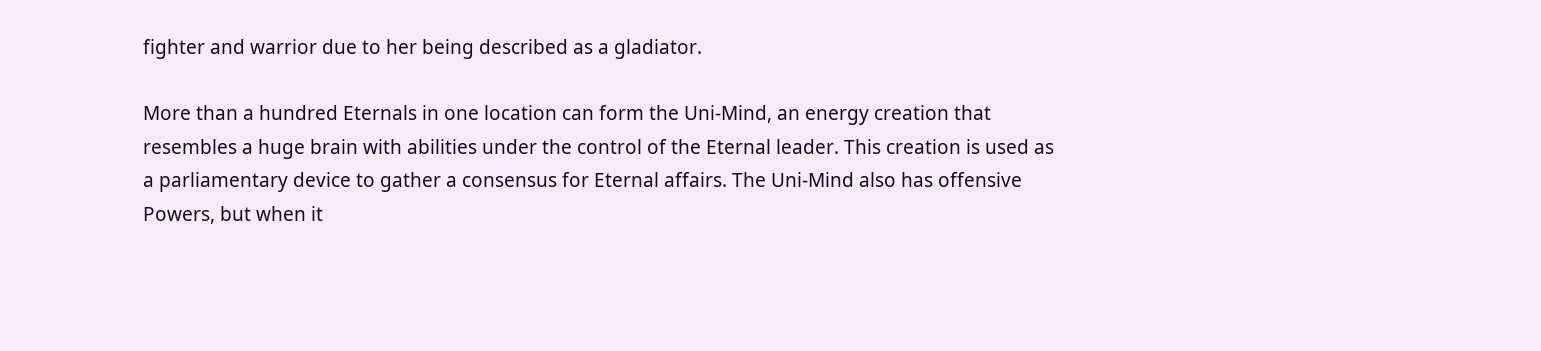fighter and warrior due to her being described as a gladiator.

More than a hundred Eternals in one location can form the Uni-Mind, an energy creation that resembles a huge brain with abilities under the control of the Eternal leader. This creation is used as a parliamentary device to gather a consensus for Eternal affairs. The Uni-Mind also has offensive Powers, but when it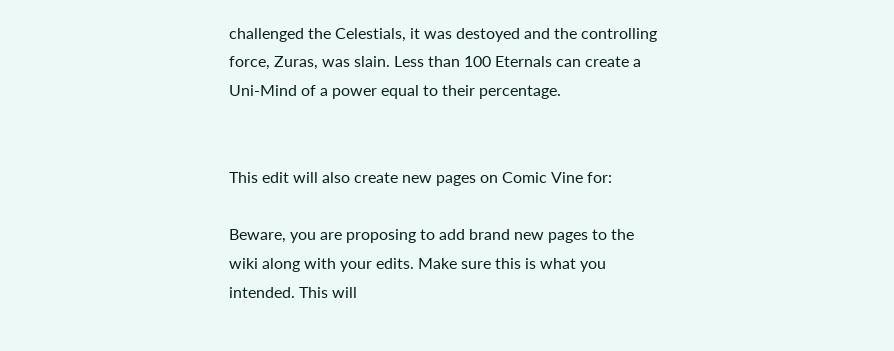challenged the Celestials, it was destoyed and the controlling force, Zuras, was slain. Less than 100 Eternals can create a Uni-Mind of a power equal to their percentage.


This edit will also create new pages on Comic Vine for:

Beware, you are proposing to add brand new pages to the wiki along with your edits. Make sure this is what you intended. This will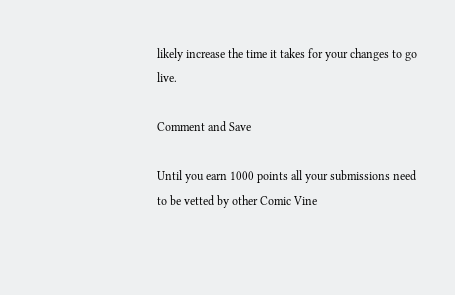likely increase the time it takes for your changes to go live.

Comment and Save

Until you earn 1000 points all your submissions need to be vetted by other Comic Vine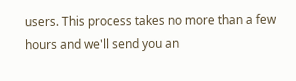users. This process takes no more than a few hours and we'll send you an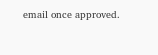email once approved.